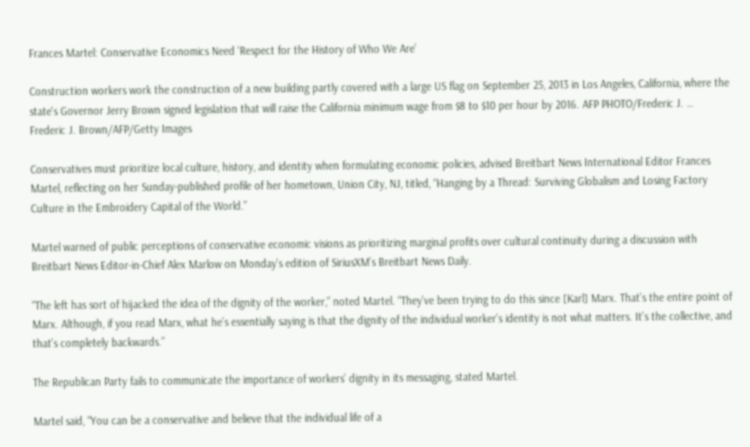Frances Martel: Conservative Economics Need ‘Respect for the History of Who We Are’

Construction workers work the construction of a new building partly covered with a large US flag on September 25, 2013 in Los Angeles, California, where the state's Governor Jerry Brown signed legislation that will raise the California minimum wage from $8 to $10 per hour by 2016. AFP PHOTO/Frederic J. …
Frederic J. Brown/AFP/Getty Images

Conservatives must prioritize local culture, history, and identity when formulating economic policies, advised Breitbart News International Editor Frances Martel, reflecting on her Sunday-published profile of her hometown, Union City, NJ, titled, “Hanging by a Thread: Surviving Globalism and Losing Factory Culture in the Embroidery Capital of the World.”

Martel warned of public perceptions of conservative economic visions as prioritizing marginal profits over cultural continuity during a discussion with Breitbart News Editor-in-Chief Alex Marlow on Monday’s edition of SiriusXM’s Breitbart News Daily.

“The left has sort of hijacked the idea of the dignity of the worker,” noted Martel. “They’ve been trying to do this since [Karl] Marx. That’s the entire point of Marx. Although, if you read Marx, what he’s essentially saying is that the dignity of the individual worker’s identity is not what matters. It’s the collective, and that’s completely backwards.”

The Republican Party fails to communicate the importance of workers’ dignity in its messaging, stated Martel.

Martel said, “You can be a conservative and believe that the individual life of a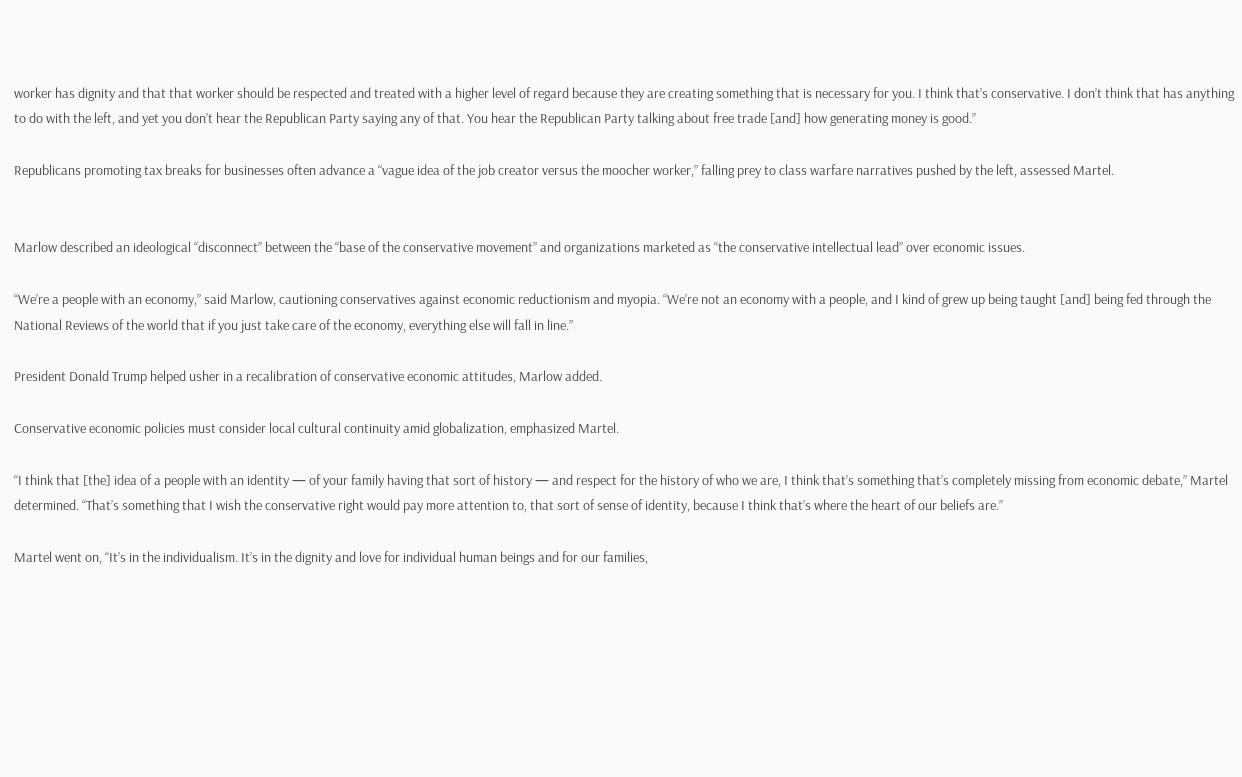worker has dignity and that that worker should be respected and treated with a higher level of regard because they are creating something that is necessary for you. I think that’s conservative. I don’t think that has anything to do with the left, and yet you don’t hear the Republican Party saying any of that. You hear the Republican Party talking about free trade [and] how generating money is good.”

Republicans promoting tax breaks for businesses often advance a “vague idea of the job creator versus the moocher worker,” falling prey to class warfare narratives pushed by the left, assessed Martel.


Marlow described an ideological “disconnect” between the “base of the conservative movement” and organizations marketed as “the conservative intellectual lead” over economic issues.

“We’re a people with an economy,” said Marlow, cautioning conservatives against economic reductionism and myopia. “We’re not an economy with a people, and I kind of grew up being taught [and] being fed through the National Reviews of the world that if you just take care of the economy, everything else will fall in line.”

President Donald Trump helped usher in a recalibration of conservative economic attitudes, Marlow added.

Conservative economic policies must consider local cultural continuity amid globalization, emphasized Martel.

“I think that [the] idea of a people with an identity — of your family having that sort of history — and respect for the history of who we are, I think that’s something that’s completely missing from economic debate,” Martel determined. “That’s something that I wish the conservative right would pay more attention to, that sort of sense of identity, because I think that’s where the heart of our beliefs are.”

Martel went on, “It’s in the individualism. It’s in the dignity and love for individual human beings and for our families,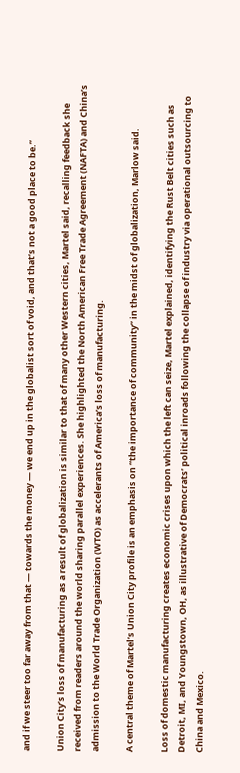and if we steer too far away from that — towards the money — we end up in the globalist sort of void, and that’s not a good place to be.”

Union City’s loss of manufacturing as a result of globalization is similar to that of many other Western cities, Martel said, recalling feedback she received from readers around the world sharing parallel experiences. She highlighted the North American Free Trade Agreement (NAFTA) and China’s admission to the World Trade Organization (WTO) as accelerants of America’s loss of manufacturing.

A central theme of Martel’s Union City profile is an emphasis on “the importance of community” in the midst of globalization, Marlow said.

Loss of domestic manufacturing creates economic crises upon which the left can seize, Martel explained, identifying the Rust Belt cities such as Detroit, MI, and Youngstown, OH, as illustrative of Democrats’ political inroads following the collapse of industry via operational outsourcing to China and Mexico.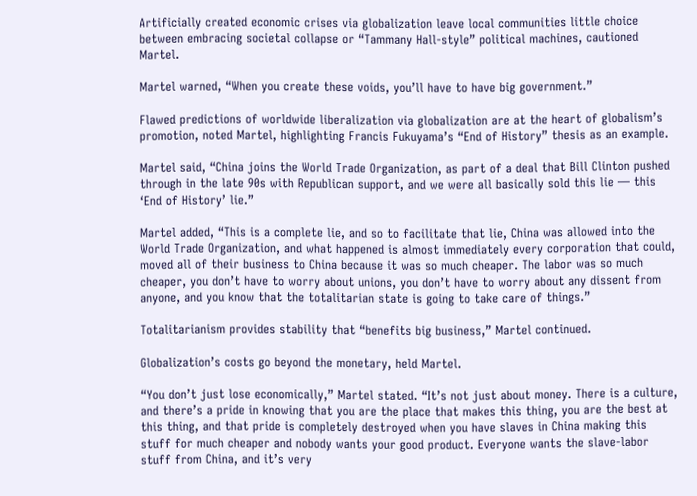Artificially created economic crises via globalization leave local communities little choice between embracing societal collapse or “Tammany Hall-style” political machines, cautioned Martel.

Martel warned, “When you create these voids, you’ll have to have big government.”

Flawed predictions of worldwide liberalization via globalization are at the heart of globalism’s promotion, noted Martel, highlighting Francis Fukuyama’s “End of History” thesis as an example.

Martel said, “China joins the World Trade Organization, as part of a deal that Bill Clinton pushed through in the late 90s with Republican support, and we were all basically sold this lie — this ‘End of History’ lie.”

Martel added, “This is a complete lie, and so to facilitate that lie, China was allowed into the World Trade Organization, and what happened is almost immediately every corporation that could, moved all of their business to China because it was so much cheaper. The labor was so much cheaper, you don’t have to worry about unions, you don’t have to worry about any dissent from anyone, and you know that the totalitarian state is going to take care of things.”

Totalitarianism provides stability that “benefits big business,” Martel continued.

Globalization’s costs go beyond the monetary, held Martel.

“You don’t just lose economically,” Martel stated. “It’s not just about money. There is a culture, and there’s a pride in knowing that you are the place that makes this thing, you are the best at this thing, and that pride is completely destroyed when you have slaves in China making this stuff for much cheaper and nobody wants your good product. Everyone wants the slave-labor stuff from China, and it’s very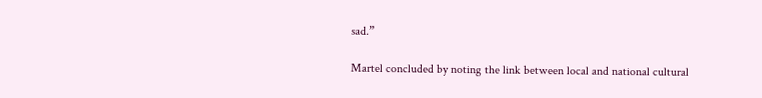sad.”

Martel concluded by noting the link between local and national cultural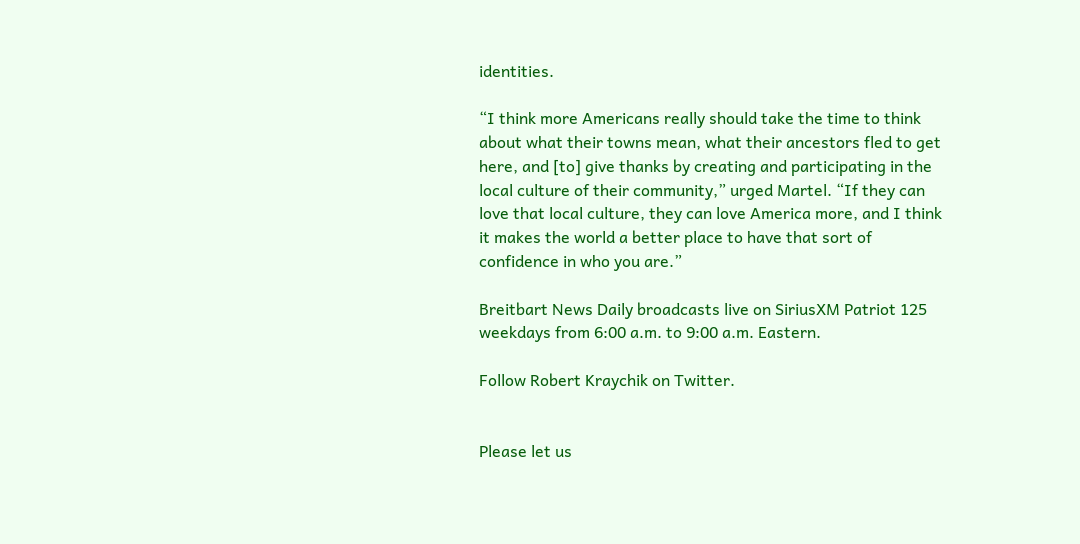identities.

“I think more Americans really should take the time to think about what their towns mean, what their ancestors fled to get here, and [to] give thanks by creating and participating in the local culture of their community,” urged Martel. “If they can love that local culture, they can love America more, and I think it makes the world a better place to have that sort of confidence in who you are.”

Breitbart News Daily broadcasts live on SiriusXM Patriot 125 weekdays from 6:00 a.m. to 9:00 a.m. Eastern.

Follow Robert Kraychik on Twitter.


Please let us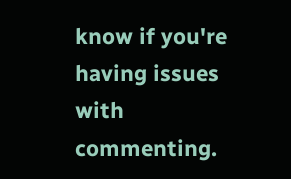know if you're having issues with commenting.